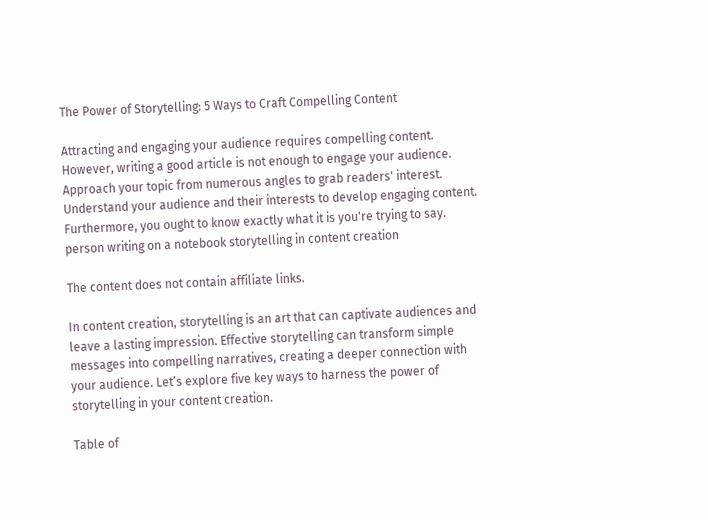The Power of Storytelling: 5 Ways to Craft Compelling Content

Attracting and engaging your audience requires compelling content. However, writing a good article is not enough to engage your audience. Approach your topic from numerous angles to grab readers' interest. Understand your audience and their interests to develop engaging content. Furthermore, you ought to know exactly what it is you're trying to say.
person writing on a notebook storytelling in content creation

The content does not contain affiliate links.

In content creation, storytelling is an art that can captivate audiences and leave a lasting impression. Effective storytelling can transform simple messages into compelling narratives, creating a deeper connection with your audience. Let’s explore five key ways to harness the power of storytelling in your content creation.

Table of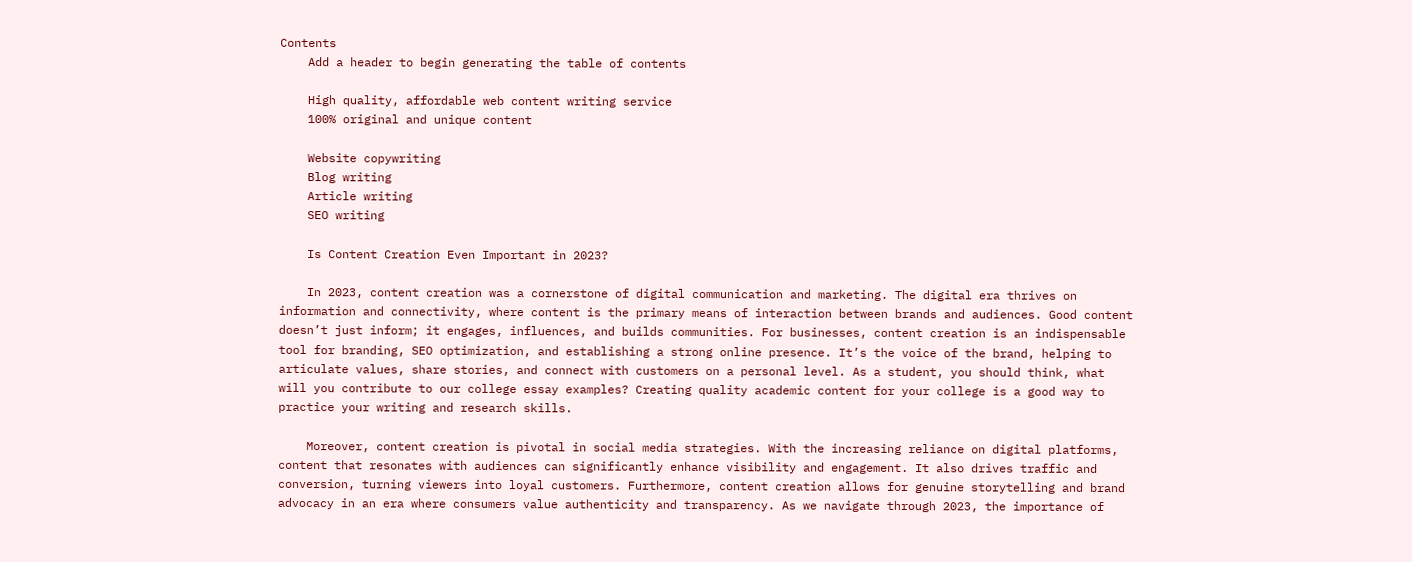Contents
    Add a header to begin generating the table of contents

    High quality, affordable web content writing service
    100% original and unique content

    Website copywriting
    Blog writing
    Article writing
    SEO writing

    Is Content Creation Even Important in 2023?

    In 2023, content creation was a cornerstone of digital communication and marketing. The digital era thrives on information and connectivity, where content is the primary means of interaction between brands and audiences. Good content doesn’t just inform; it engages, influences, and builds communities. For businesses, content creation is an indispensable tool for branding, SEO optimization, and establishing a strong online presence. It’s the voice of the brand, helping to articulate values, share stories, and connect with customers on a personal level. As a student, you should think, what will you contribute to our college essay examples? Creating quality academic content for your college is a good way to practice your writing and research skills.

    Moreover, content creation is pivotal in social media strategies. With the increasing reliance on digital platforms, content that resonates with audiences can significantly enhance visibility and engagement. It also drives traffic and conversion, turning viewers into loyal customers. Furthermore, content creation allows for genuine storytelling and brand advocacy in an era where consumers value authenticity and transparency. As we navigate through 2023, the importance of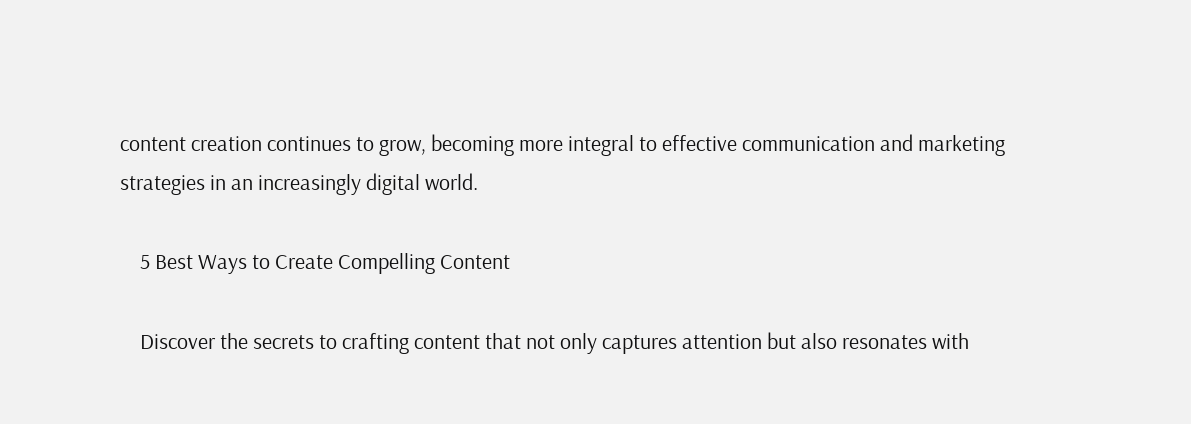content creation continues to grow, becoming more integral to effective communication and marketing strategies in an increasingly digital world.

    5 Best Ways to Create Compelling Content

    Discover the secrets to crafting content that not only captures attention but also resonates with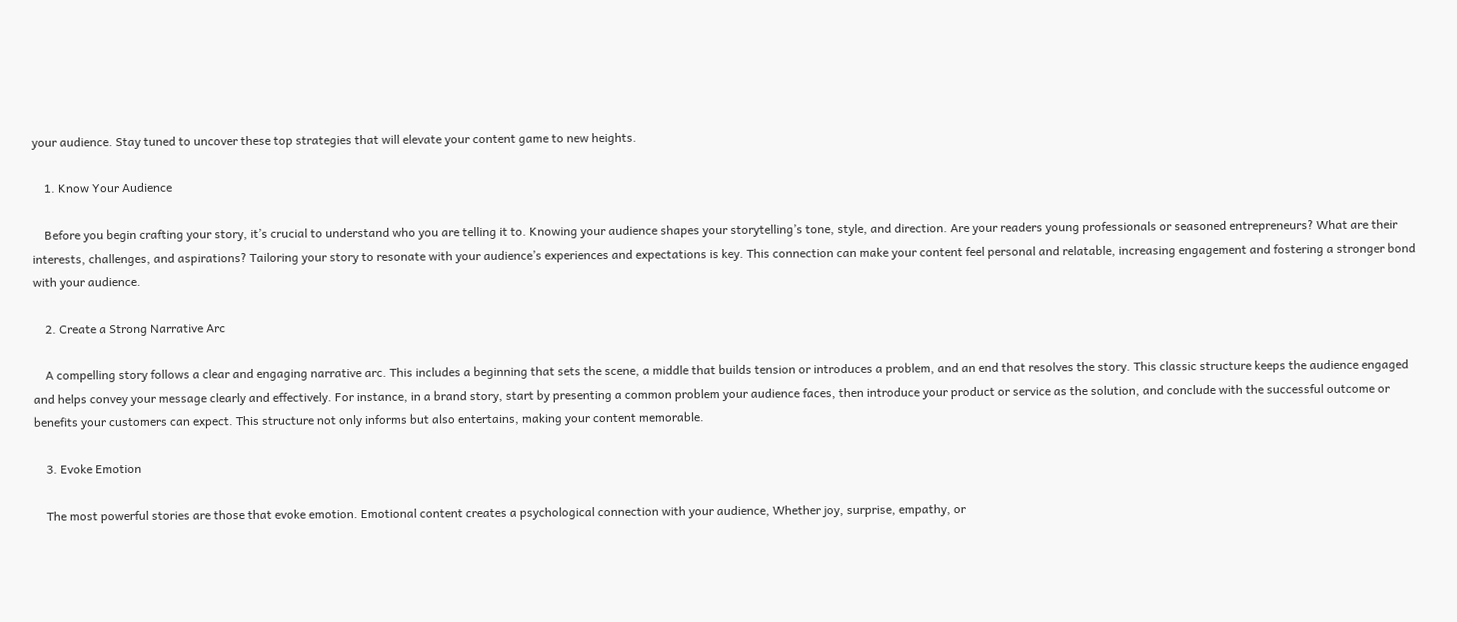your audience. Stay tuned to uncover these top strategies that will elevate your content game to new heights.

    1. Know Your Audience

    Before you begin crafting your story, it’s crucial to understand who you are telling it to. Knowing your audience shapes your storytelling’s tone, style, and direction. Are your readers young professionals or seasoned entrepreneurs? What are their interests, challenges, and aspirations? Tailoring your story to resonate with your audience’s experiences and expectations is key. This connection can make your content feel personal and relatable, increasing engagement and fostering a stronger bond with your audience.

    2. Create a Strong Narrative Arc

    A compelling story follows a clear and engaging narrative arc. This includes a beginning that sets the scene, a middle that builds tension or introduces a problem, and an end that resolves the story. This classic structure keeps the audience engaged and helps convey your message clearly and effectively. For instance, in a brand story, start by presenting a common problem your audience faces, then introduce your product or service as the solution, and conclude with the successful outcome or benefits your customers can expect. This structure not only informs but also entertains, making your content memorable.

    3. Evoke Emotion

    The most powerful stories are those that evoke emotion. Emotional content creates a psychological connection with your audience, Whether joy, surprise, empathy, or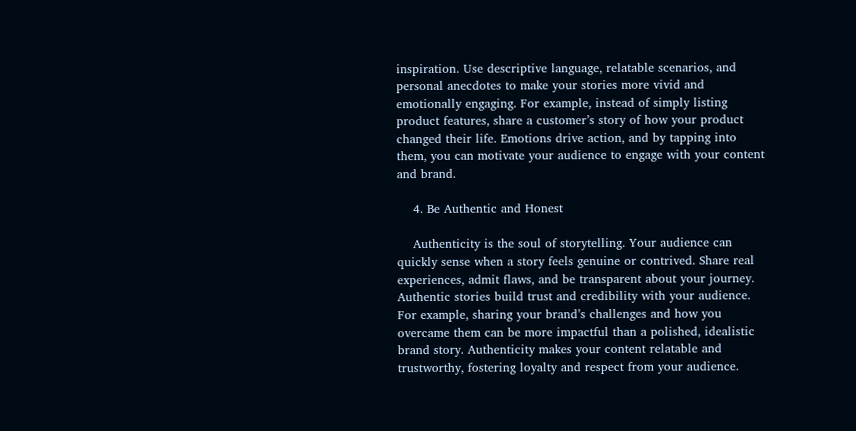inspiration. Use descriptive language, relatable scenarios, and personal anecdotes to make your stories more vivid and emotionally engaging. For example, instead of simply listing product features, share a customer’s story of how your product changed their life. Emotions drive action, and by tapping into them, you can motivate your audience to engage with your content and brand.

    4. Be Authentic and Honest

    Authenticity is the soul of storytelling. Your audience can quickly sense when a story feels genuine or contrived. Share real experiences, admit flaws, and be transparent about your journey. Authentic stories build trust and credibility with your audience. For example, sharing your brand’s challenges and how you overcame them can be more impactful than a polished, idealistic brand story. Authenticity makes your content relatable and trustworthy, fostering loyalty and respect from your audience.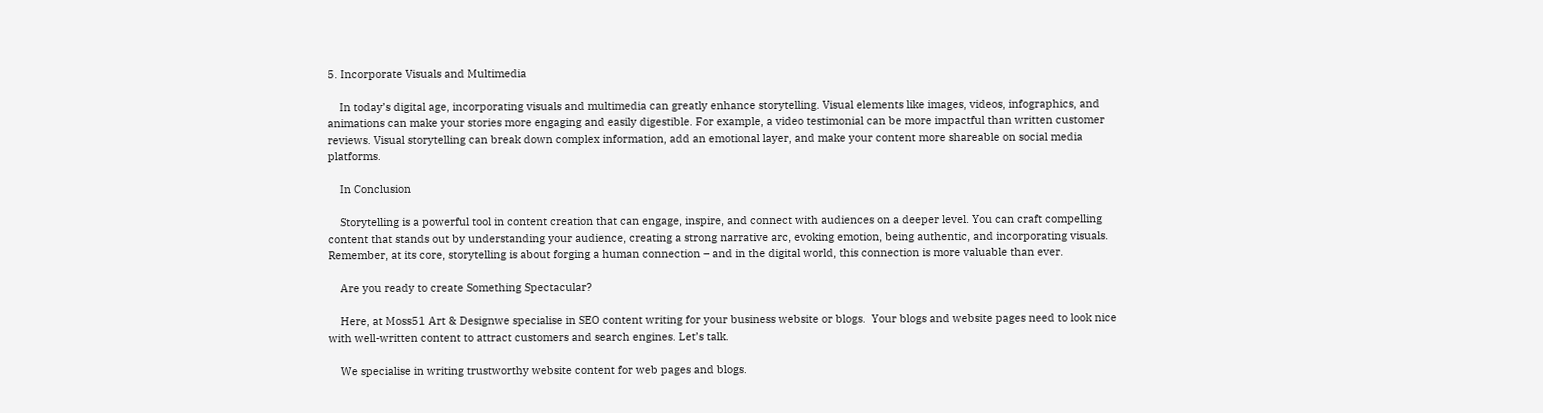5. Incorporate Visuals and Multimedia

    In today’s digital age, incorporating visuals and multimedia can greatly enhance storytelling. Visual elements like images, videos, infographics, and animations can make your stories more engaging and easily digestible. For example, a video testimonial can be more impactful than written customer reviews. Visual storytelling can break down complex information, add an emotional layer, and make your content more shareable on social media platforms.

    In Conclusion

    Storytelling is a powerful tool in content creation that can engage, inspire, and connect with audiences on a deeper level. You can craft compelling content that stands out by understanding your audience, creating a strong narrative arc, evoking emotion, being authentic, and incorporating visuals. Remember, at its core, storytelling is about forging a human connection – and in the digital world, this connection is more valuable than ever.

    Are you ready to create Something Spectacular?

    Here, at Moss51 Art & Designwe specialise in SEO content writing for your business website or blogs.  Your blogs and website pages need to look nice with well-written content to attract customers and search engines. Let’s talk.

    We specialise in writing trustworthy website content for web pages and blogs.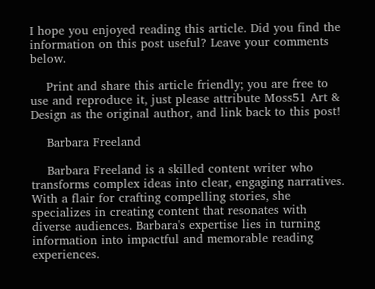I hope you enjoyed reading this article. Did you find the information on this post useful? Leave your comments below.

    Print and share this article friendly; you are free to use and reproduce it, just please attribute Moss51 Art & Design as the original author, and link back to this post!

    Barbara Freeland

    Barbara Freeland is a skilled content writer who transforms complex ideas into clear, engaging narratives. With a flair for crafting compelling stories, she specializes in creating content that resonates with diverse audiences. Barbara's expertise lies in turning information into impactful and memorable reading experiences.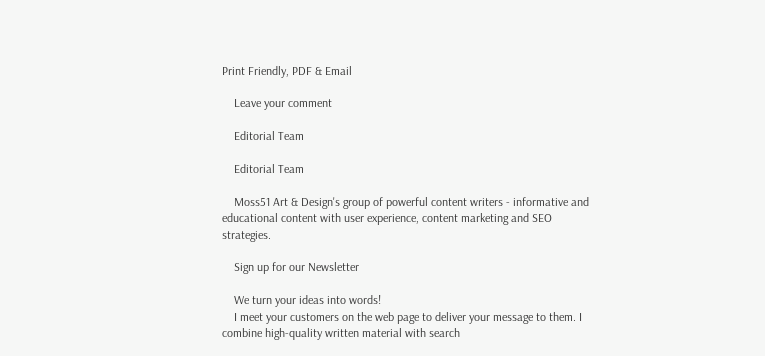Print Friendly, PDF & Email

    Leave your comment

    Editorial Team

    Editorial Team

    Moss51 Art & Design's group of powerful content writers - informative and educational content with user experience, content marketing and SEO strategies.

    Sign up for our Newsletter

    We turn your ideas into words!
    I meet your customers on the web page to deliver your message to them. I combine high-quality written material with search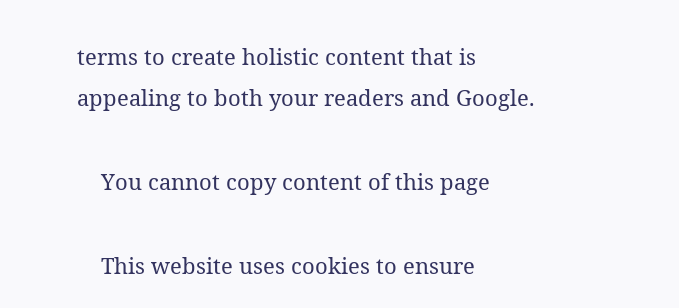terms to create holistic content that is appealing to both your readers and Google.

    You cannot copy content of this page

    This website uses cookies to ensure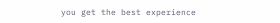you get the best experience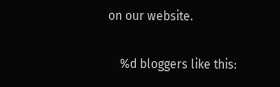on our website.

    %d bloggers like this: